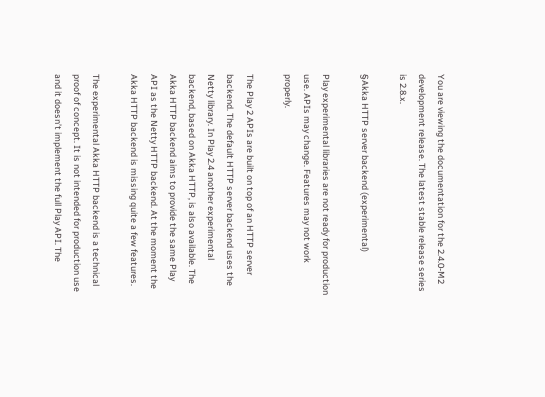You are viewing the documentation for the 2.4.0-M2 development release. The latest stable release series is 2.8.x.

§Akka HTTP server backend (experimental)

Play experimental libraries are not ready for production use. APIs may change. Features may not work properly.

The Play 2 APIs are built on top of an HTTP server backend. The default HTTP server backend uses the Netty library. In Play 2.4 another experimental backend, based on Akka HTTP, is also available. The Akka HTTP backend aims to provide the same Play API as the Netty HTTP backend. At the moment the Akka HTTP backend is missing quite a few features.

The experimental Akka HTTP backend is a technical proof of concept. It is not intended for production use and it doesn’t implement the full Play API. The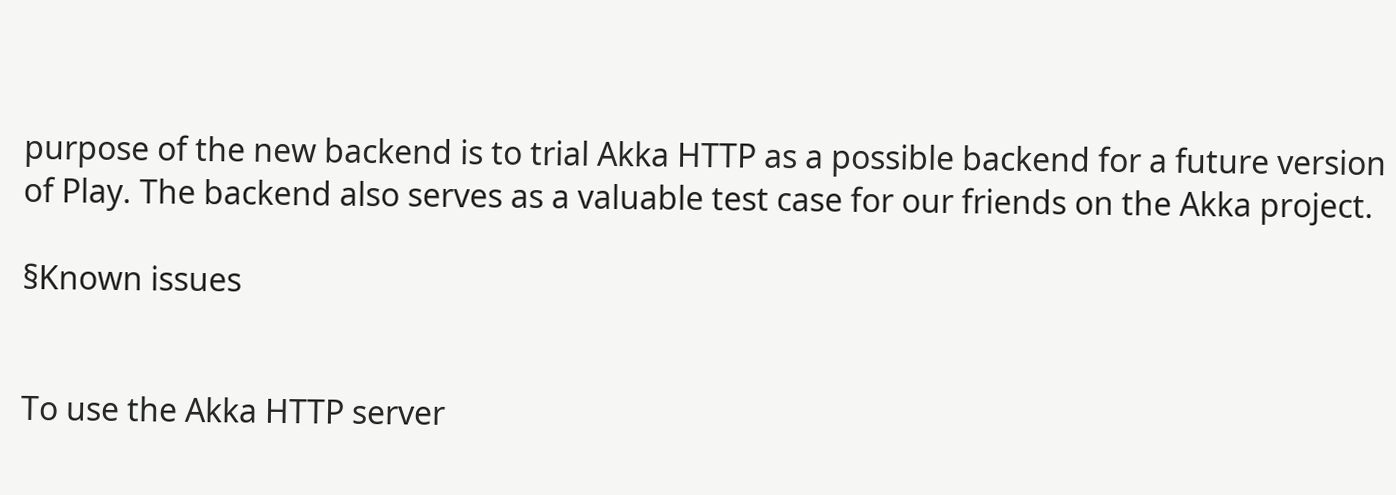purpose of the new backend is to trial Akka HTTP as a possible backend for a future version of Play. The backend also serves as a valuable test case for our friends on the Akka project.

§Known issues


To use the Akka HTTP server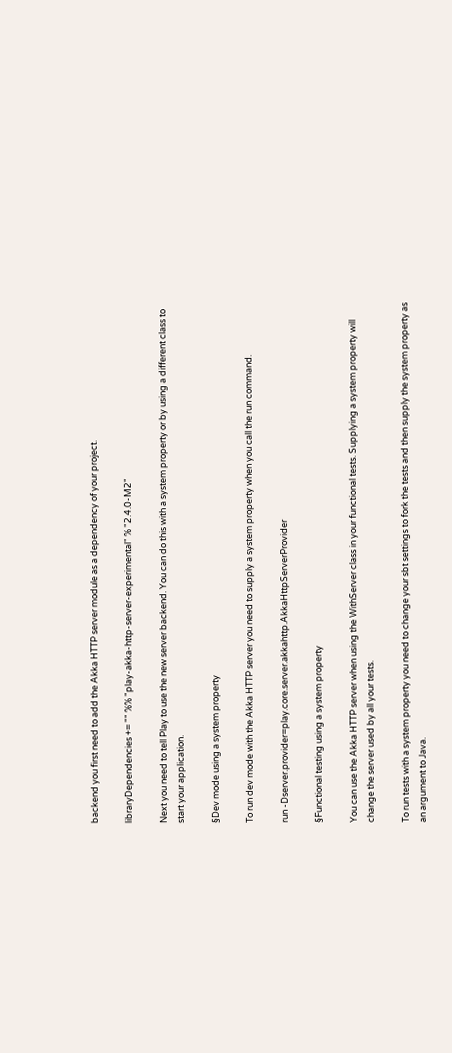backend you first need to add the Akka HTTP server module as a dependency of your project.

libraryDependencies += "" %% "play-akka-http-server-experimental" % "2.4.0-M2"

Next you need to tell Play to use the new server backend. You can do this with a system property or by using a different class to start your application.

§Dev mode using a system property

To run dev mode with the Akka HTTP server you need to supply a system property when you call the run command.

run -Dserver.provider=play.core.server.akkahttp.AkkaHttpServerProvider

§Functional testing using a system property

You can use the Akka HTTP server when using the WithServer class in your functional tests. Supplying a system property will change the server used by all your tests.

To run tests with a system property you need to change your sbt settings to fork the tests and then supply the system property as an argument to Java.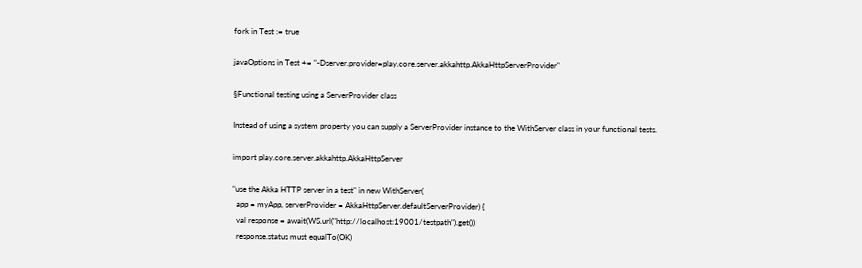fork in Test := true

javaOptions in Test += "-Dserver.provider=play.core.server.akkahttp.AkkaHttpServerProvider"

§Functional testing using a ServerProvider class

Instead of using a system property you can supply a ServerProvider instance to the WithServer class in your functional tests.

import play.core.server.akkahttp.AkkaHttpServer

"use the Akka HTTP server in a test" in new WithServer(
  app = myApp, serverProvider = AkkaHttpServer.defaultServerProvider) {
  val response = await(WS.url("http://localhost:19001/testpath").get())
  response.status must equalTo(OK)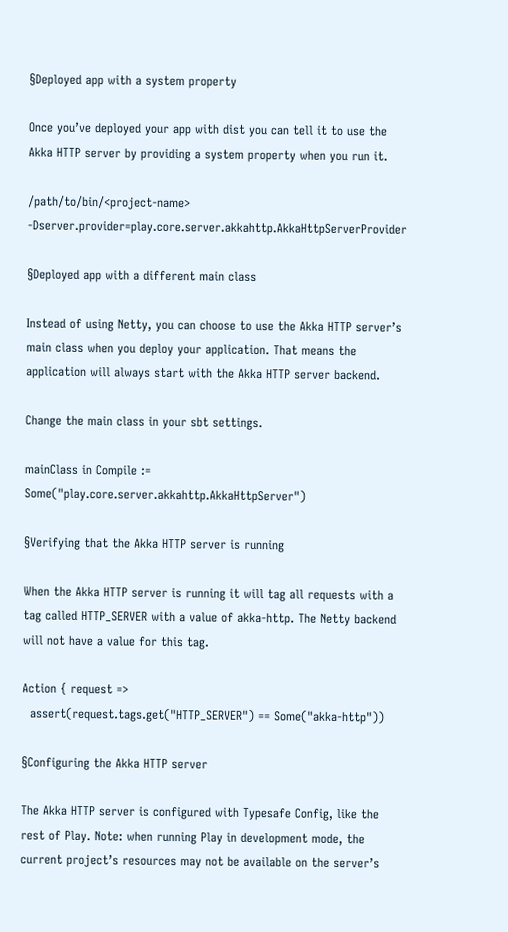§Deployed app with a system property

Once you’ve deployed your app with dist you can tell it to use the Akka HTTP server by providing a system property when you run it.

/path/to/bin/<project-name> -Dserver.provider=play.core.server.akkahttp.AkkaHttpServerProvider

§Deployed app with a different main class

Instead of using Netty, you can choose to use the Akka HTTP server’s main class when you deploy your application. That means the application will always start with the Akka HTTP server backend.

Change the main class in your sbt settings.

mainClass in Compile := Some("play.core.server.akkahttp.AkkaHttpServer")

§Verifying that the Akka HTTP server is running

When the Akka HTTP server is running it will tag all requests with a tag called HTTP_SERVER with a value of akka-http. The Netty backend will not have a value for this tag.

Action { request =>
  assert(request.tags.get("HTTP_SERVER") == Some("akka-http"))

§Configuring the Akka HTTP server

The Akka HTTP server is configured with Typesafe Config, like the rest of Play. Note: when running Play in development mode, the current project’s resources may not be available on the server’s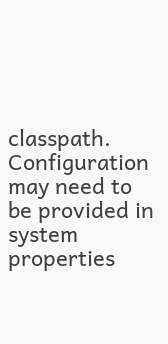classpath. Configuration may need to be provided in system properties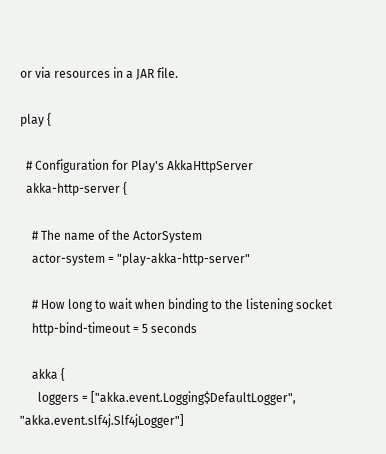or via resources in a JAR file.

play {

  # Configuration for Play's AkkaHttpServer
  akka-http-server {

    # The name of the ActorSystem
    actor-system = "play-akka-http-server"

    # How long to wait when binding to the listening socket
    http-bind-timeout = 5 seconds

    akka {
      loggers = ["akka.event.Logging$DefaultLogger", "akka.event.slf4j.Slf4jLogger"]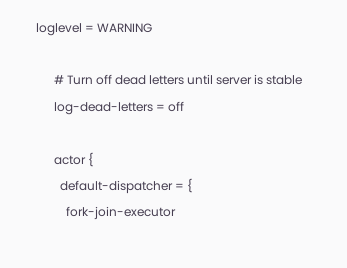loglevel = WARNING

      # Turn off dead letters until server is stable
      log-dead-letters = off

      actor {
        default-dispatcher = {
          fork-join-executor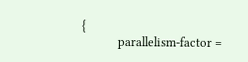{
            parallelism-factor =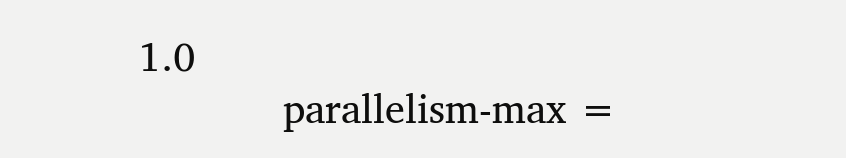1.0
            parallelism-max =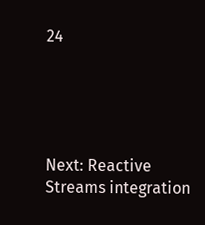24





Next: Reactive Streams integration